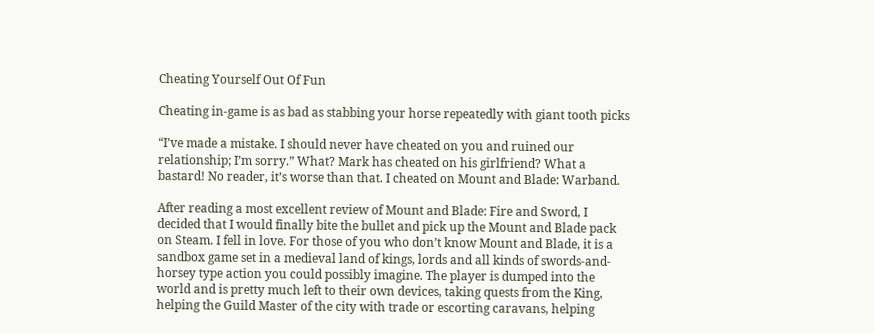Cheating Yourself Out Of Fun

Cheating in-game is as bad as stabbing your horse repeatedly with giant tooth picks

“I’ve made a mistake. I should never have cheated on you and ruined our relationship; I’m sorry.” What? Mark has cheated on his girlfriend? What a bastard! No reader, it’s worse than that. I cheated on Mount and Blade: Warband.

After reading a most excellent review of Mount and Blade: Fire and Sword, I decided that I would finally bite the bullet and pick up the Mount and Blade pack on Steam. I fell in love. For those of you who don’t know Mount and Blade, it is a sandbox game set in a medieval land of kings, lords and all kinds of swords-and-horsey type action you could possibly imagine. The player is dumped into the world and is pretty much left to their own devices, taking quests from the King, helping the Guild Master of the city with trade or escorting caravans, helping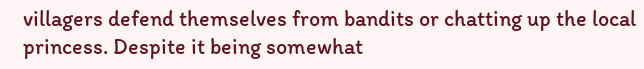villagers defend themselves from bandits or chatting up the local princess. Despite it being somewhat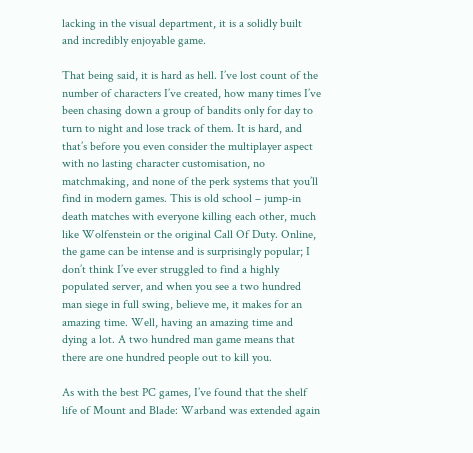lacking in the visual department, it is a solidly built and incredibly enjoyable game.

That being said, it is hard as hell. I’ve lost count of the number of characters I’ve created, how many times I’ve been chasing down a group of bandits only for day to turn to night and lose track of them. It is hard, and that’s before you even consider the multiplayer aspect with no lasting character customisation, no matchmaking, and none of the perk systems that you’ll find in modern games. This is old school – jump-in death matches with everyone killing each other, much like Wolfenstein or the original Call Of Duty. Online, the game can be intense and is surprisingly popular; I don’t think I’ve ever struggled to find a highly populated server, and when you see a two hundred man siege in full swing, believe me, it makes for an amazing time. Well, having an amazing time and dying a lot. A two hundred man game means that there are one hundred people out to kill you.

As with the best PC games, I’ve found that the shelf life of Mount and Blade: Warband was extended again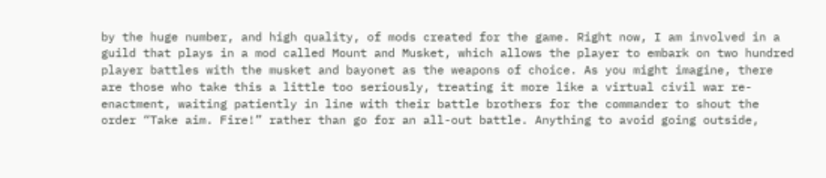by the huge number, and high quality, of mods created for the game. Right now, I am involved in a guild that plays in a mod called Mount and Musket, which allows the player to embark on two hundred player battles with the musket and bayonet as the weapons of choice. As you might imagine, there are those who take this a little too seriously, treating it more like a virtual civil war re-enactment, waiting patiently in line with their battle brothers for the commander to shout the order “Take aim. Fire!” rather than go for an all-out battle. Anything to avoid going outside,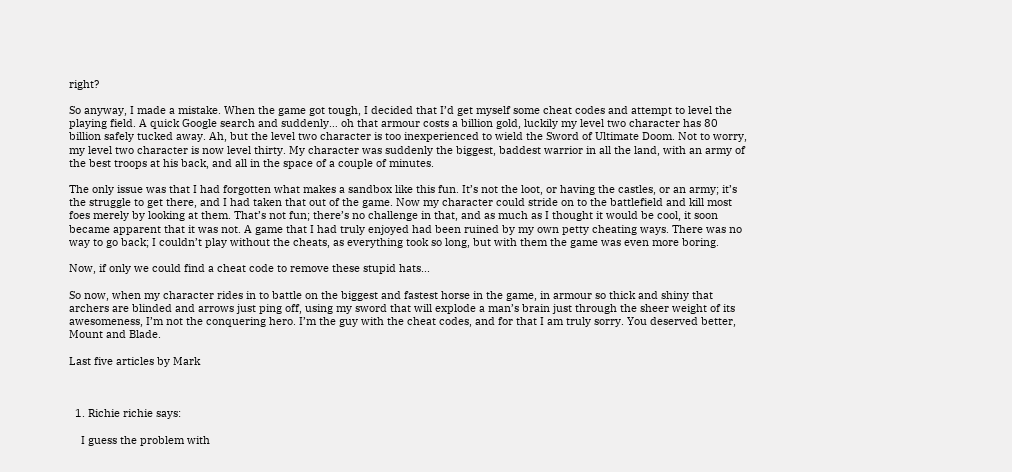right?

So anyway, I made a mistake. When the game got tough, I decided that I’d get myself some cheat codes and attempt to level the playing field. A quick Google search and suddenly… oh that armour costs a billion gold, luckily my level two character has 80 billion safely tucked away. Ah, but the level two character is too inexperienced to wield the Sword of Ultimate Doom. Not to worry, my level two character is now level thirty. My character was suddenly the biggest, baddest warrior in all the land, with an army of the best troops at his back, and all in the space of a couple of minutes.

The only issue was that I had forgotten what makes a sandbox like this fun. It’s not the loot, or having the castles, or an army; it’s the struggle to get there, and I had taken that out of the game. Now my character could stride on to the battlefield and kill most foes merely by looking at them. That’s not fun; there’s no challenge in that, and as much as I thought it would be cool, it soon became apparent that it was not. A game that I had truly enjoyed had been ruined by my own petty cheating ways. There was no way to go back; I couldn’t play without the cheats, as everything took so long, but with them the game was even more boring.

Now, if only we could find a cheat code to remove these stupid hats...

So now, when my character rides in to battle on the biggest and fastest horse in the game, in armour so thick and shiny that archers are blinded and arrows just ping off, using my sword that will explode a man’s brain just through the sheer weight of its awesomeness, I’m not the conquering hero. I’m the guy with the cheat codes, and for that I am truly sorry. You deserved better, Mount and Blade.

Last five articles by Mark



  1. Richie richie says:

    I guess the problem with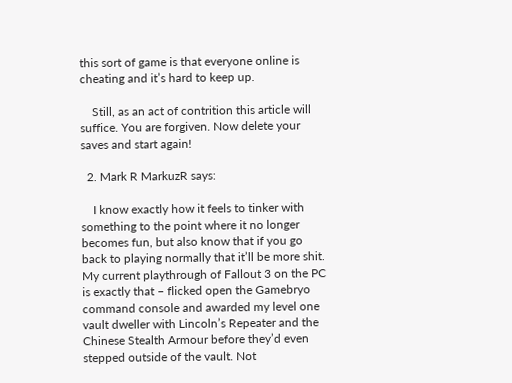this sort of game is that everyone online is cheating and it’s hard to keep up.

    Still, as an act of contrition this article will suffice. You are forgiven. Now delete your saves and start again!

  2. Mark R MarkuzR says:

    I know exactly how it feels to tinker with something to the point where it no longer becomes fun, but also know that if you go back to playing normally that it’ll be more shit. My current playthrough of Fallout 3 on the PC is exactly that – flicked open the Gamebryo command console and awarded my level one vault dweller with Lincoln’s Repeater and the Chinese Stealth Armour before they’d even stepped outside of the vault. Not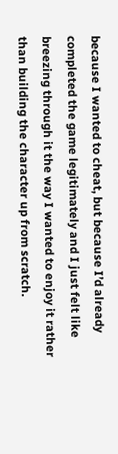because I wanted to cheat, but because I’d already completed the game legitimately and I just felt like breezing through it the way I wanted to enjoy it rather than building the character up from scratch.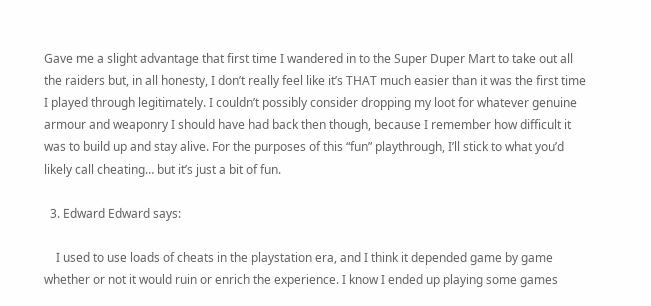Gave me a slight advantage that first time I wandered in to the Super Duper Mart to take out all the raiders but, in all honesty, I don’t really feel like it’s THAT much easier than it was the first time I played through legitimately. I couldn’t possibly consider dropping my loot for whatever genuine armour and weaponry I should have had back then though, because I remember how difficult it was to build up and stay alive. For the purposes of this “fun” playthrough, I’ll stick to what you’d likely call cheating… but it’s just a bit of fun.

  3. Edward Edward says:

    I used to use loads of cheats in the playstation era, and I think it depended game by game whether or not it would ruin or enrich the experience. I know I ended up playing some games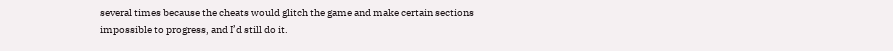several times because the cheats would glitch the game and make certain sections impossible to progress, and I’d still do it.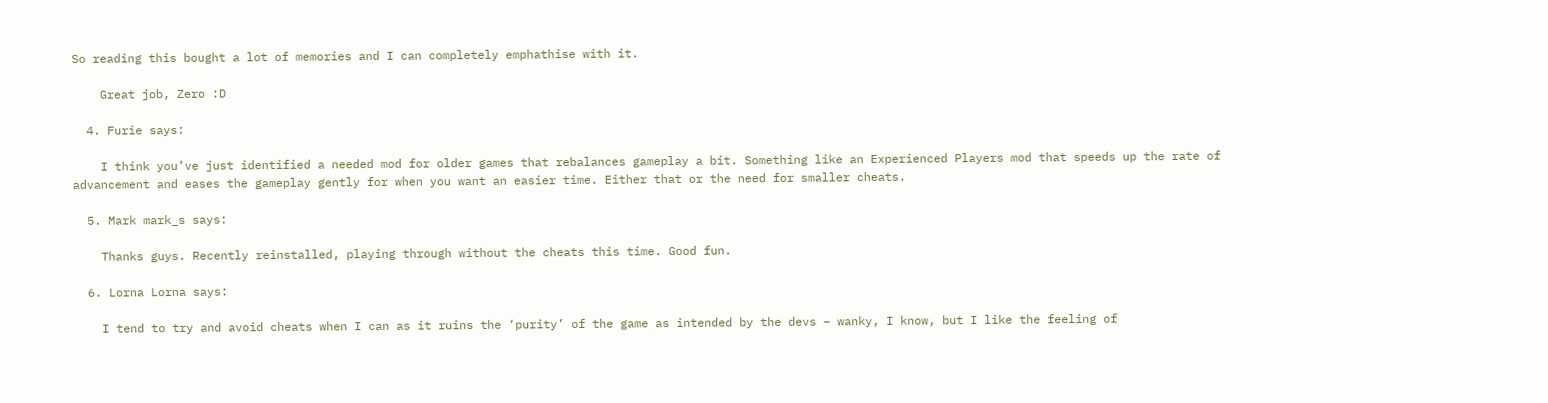So reading this bought a lot of memories and I can completely emphathise with it.

    Great job, Zero :D

  4. Furie says:

    I think you’ve just identified a needed mod for older games that rebalances gameplay a bit. Something like an Experienced Players mod that speeds up the rate of advancement and eases the gameplay gently for when you want an easier time. Either that or the need for smaller cheats.

  5. Mark mark_s says:

    Thanks guys. Recently reinstalled, playing through without the cheats this time. Good fun.

  6. Lorna Lorna says:

    I tend to try and avoid cheats when I can as it ruins the ‘purity’ of the game as intended by the devs – wanky, I know, but I like the feeling of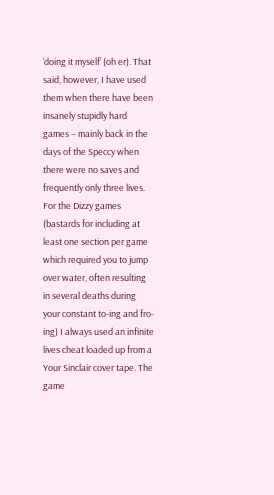‘doing it myself’ (oh er). That said, however, I have used them when there have been insanely stupidly hard games – mainly back in the days of the Speccy when there were no saves and frequently only three lives. For the Dizzy games (bastards for including at least one section per game which required you to jump over water, often resulting in several deaths during your constant to-ing and fro-ing) I always used an infinite lives cheat loaded up from a Your Sinclair cover tape. The game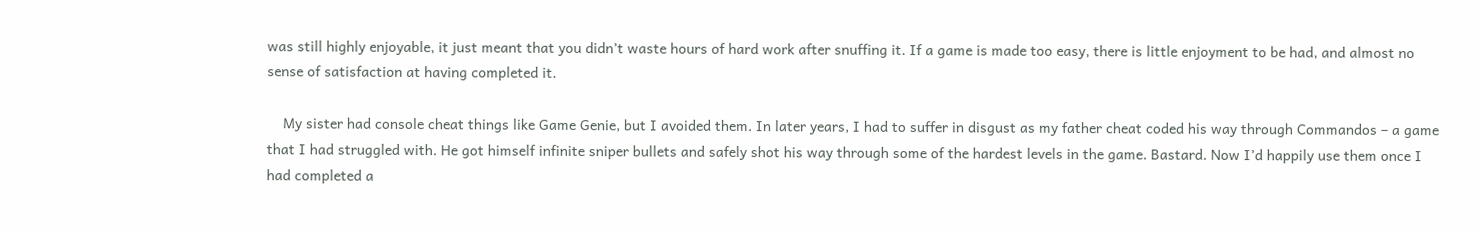was still highly enjoyable, it just meant that you didn’t waste hours of hard work after snuffing it. If a game is made too easy, there is little enjoyment to be had, and almost no sense of satisfaction at having completed it.

    My sister had console cheat things like Game Genie, but I avoided them. In later years, I had to suffer in disgust as my father cheat coded his way through Commandos – a game that I had struggled with. He got himself infinite sniper bullets and safely shot his way through some of the hardest levels in the game. Bastard. Now I’d happily use them once I had completed a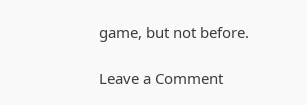game, but not before.

Leave a Comment